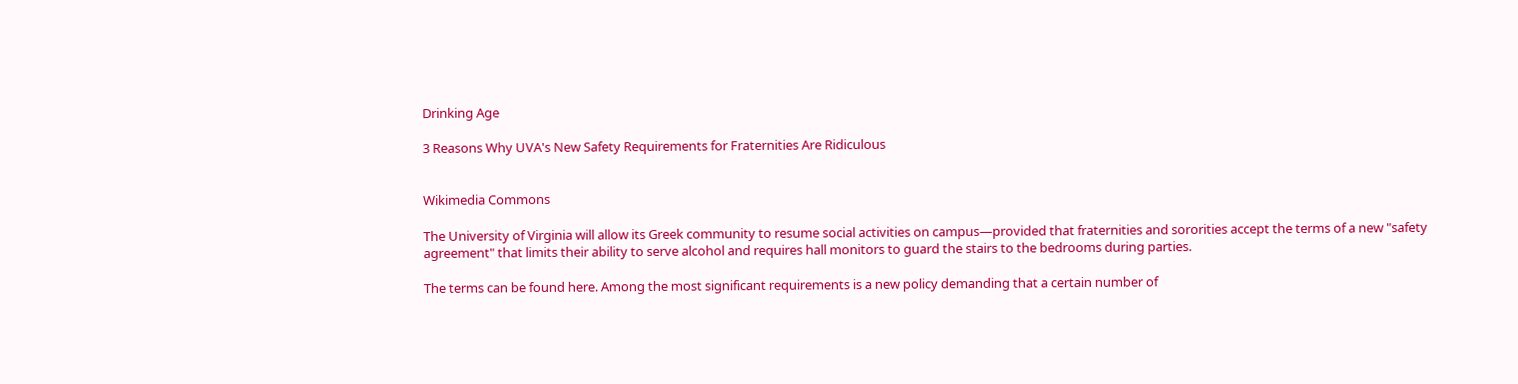Drinking Age

3 Reasons Why UVA's New Safety Requirements for Fraternities Are Ridiculous


Wikimedia Commons

The University of Virginia will allow its Greek community to resume social activities on campus—provided that fraternities and sororities accept the terms of a new "safety agreement" that limits their ability to serve alcohol and requires hall monitors to guard the stairs to the bedrooms during parties.

The terms can be found here. Among the most significant requirements is a new policy demanding that a certain number of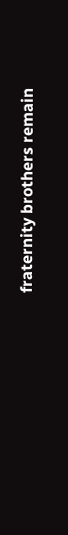fraternity brothers remain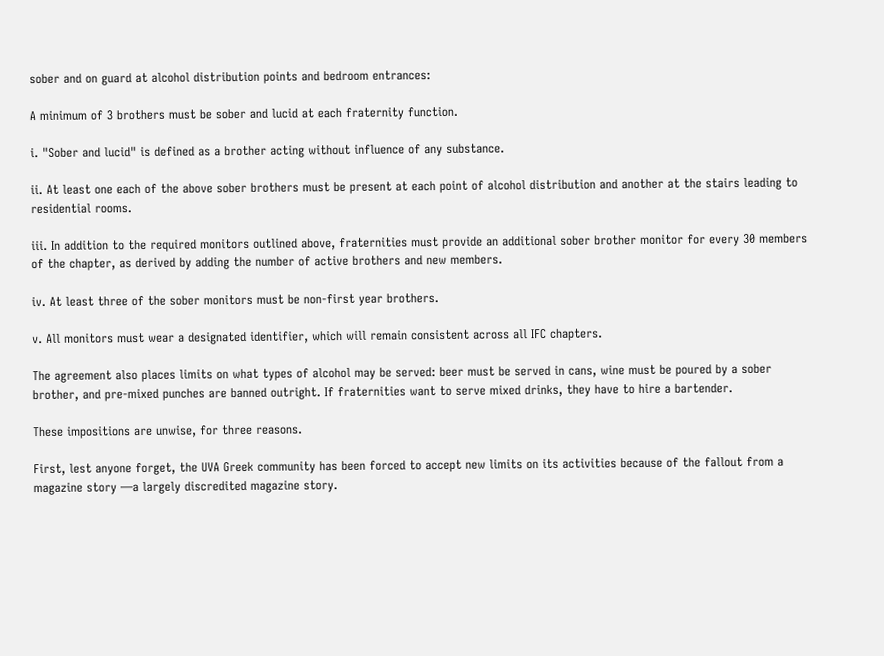sober and on guard at alcohol distribution points and bedroom entrances:

A minimum of 3 brothers must be sober and lucid at each fraternity function.

i. "Sober and lucid" is defined as a brother acting without influence of any substance.

ii. At least one each of the above sober brothers must be present at each point of alcohol distribution and another at the stairs leading to residential rooms.

iii. In addition to the required monitors outlined above, fraternities must provide an additional sober brother monitor for every 30 members of the chapter, as derived by adding the number of active brothers and new members.

iv. At least three of the sober monitors must be non-first year brothers.

v. All monitors must wear a designated identifier, which will remain consistent across all IFC chapters.

The agreement also places limits on what types of alcohol may be served: beer must be served in cans, wine must be poured by a sober brother, and pre-mixed punches are banned outright. If fraternities want to serve mixed drinks, they have to hire a bartender.

These impositions are unwise, for three reasons.

First, lest anyone forget, the UVA Greek community has been forced to accept new limits on its activities because of the fallout from a magazine story —a largely discredited magazine story.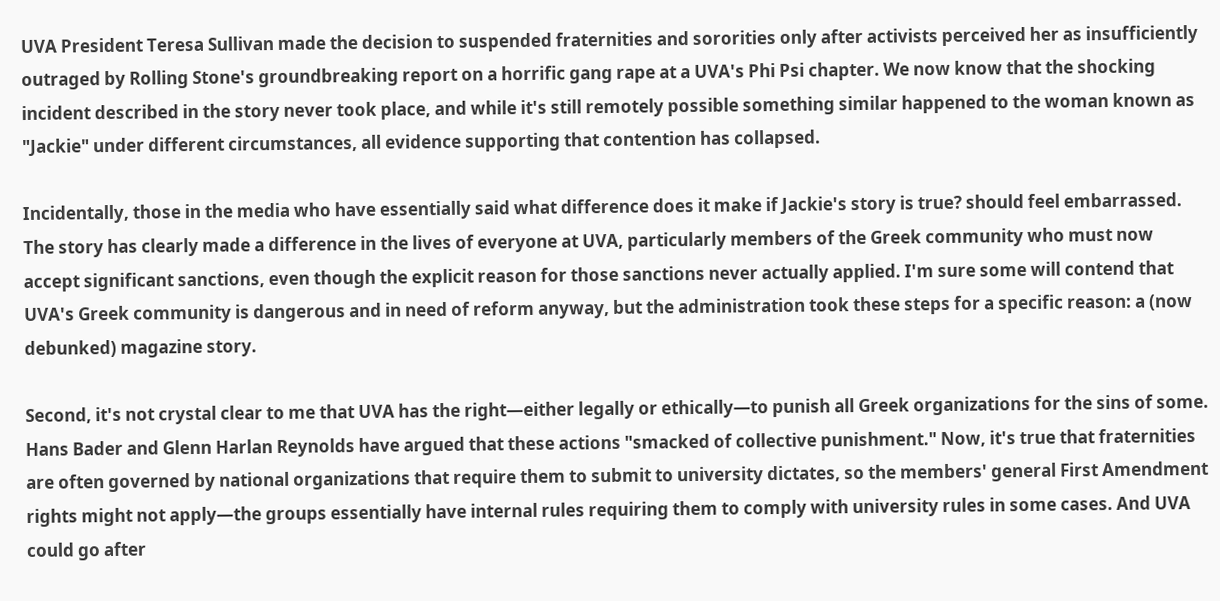UVA President Teresa Sullivan made the decision to suspended fraternities and sororities only after activists perceived her as insufficiently outraged by Rolling Stone's groundbreaking report on a horrific gang rape at a UVA's Phi Psi chapter. We now know that the shocking incident described in the story never took place, and while it's still remotely possible something similar happened to the woman known as "Jackie" under different circumstances, all evidence supporting that contention has collapsed.

Incidentally, those in the media who have essentially said what difference does it make if Jackie's story is true? should feel embarrassed. The story has clearly made a difference in the lives of everyone at UVA, particularly members of the Greek community who must now accept significant sanctions, even though the explicit reason for those sanctions never actually applied. I'm sure some will contend that UVA's Greek community is dangerous and in need of reform anyway, but the administration took these steps for a specific reason: a (now debunked) magazine story.

Second, it's not crystal clear to me that UVA has the right—either legally or ethically—to punish all Greek organizations for the sins of some. Hans Bader and Glenn Harlan Reynolds have argued that these actions "smacked of collective punishment." Now, it's true that fraternities are often governed by national organizations that require them to submit to university dictates, so the members' general First Amendment rights might not apply—the groups essentially have internal rules requiring them to comply with university rules in some cases. And UVA could go after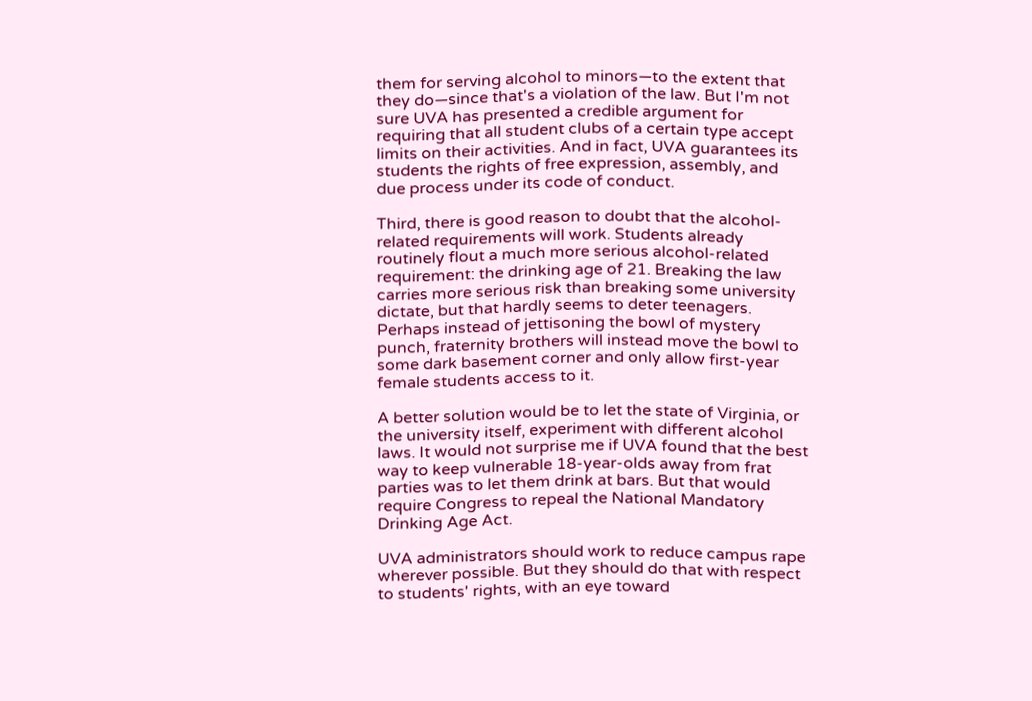them for serving alcohol to minors—to the extent that they do—since that's a violation of the law. But I'm not sure UVA has presented a credible argument for requiring that all student clubs of a certain type accept limits on their activities. And in fact, UVA guarantees its students the rights of free expression, assembly, and due process under its code of conduct.

Third, there is good reason to doubt that the alcohol-related requirements will work. Students already routinely flout a much more serious alcohol-related requirement: the drinking age of 21. Breaking the law carries more serious risk than breaking some university dictate, but that hardly seems to deter teenagers. Perhaps instead of jettisoning the bowl of mystery punch, fraternity brothers will instead move the bowl to some dark basement corner and only allow first-year female students access to it.

A better solution would be to let the state of Virginia, or the university itself, experiment with different alcohol laws. It would not surprise me if UVA found that the best way to keep vulnerable 18-year-olds away from frat parties was to let them drink at bars. But that would require Congress to repeal the National Mandatory Drinking Age Act.

UVA administrators should work to reduce campus rape wherever possible. But they should do that with respect to students' rights, with an eye toward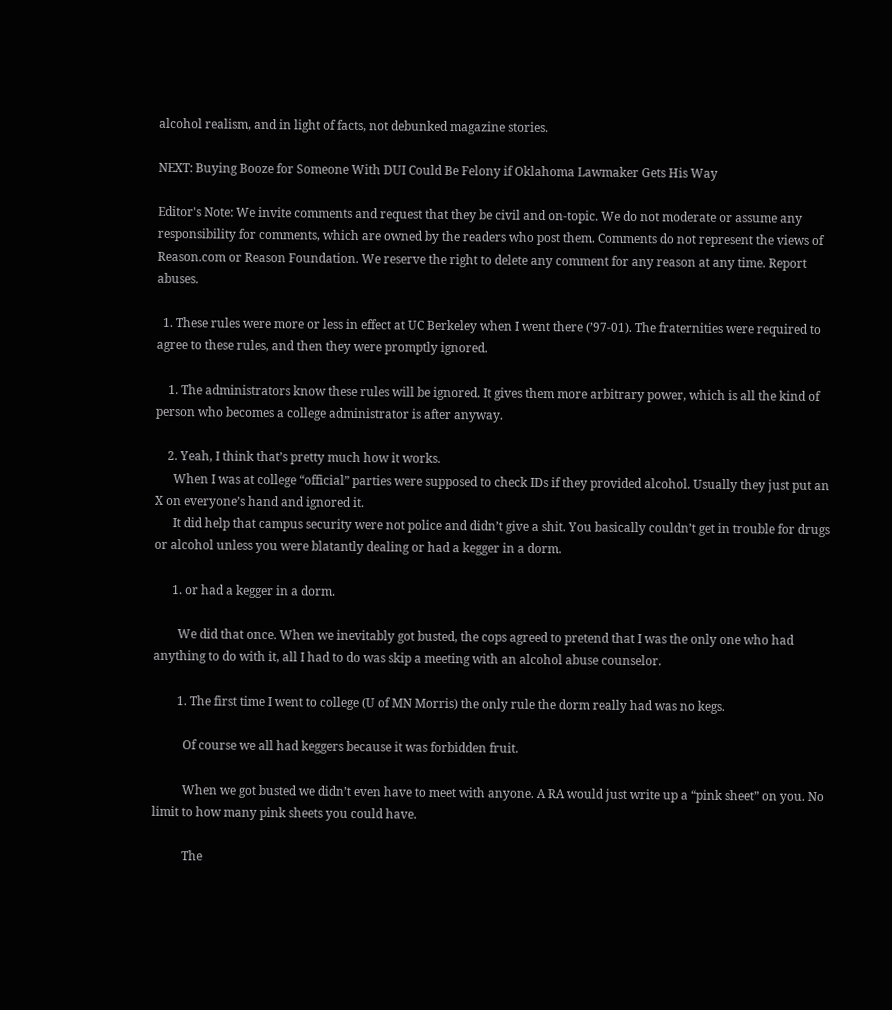alcohol realism, and in light of facts, not debunked magazine stories.

NEXT: Buying Booze for Someone With DUI Could Be Felony if Oklahoma Lawmaker Gets His Way

Editor's Note: We invite comments and request that they be civil and on-topic. We do not moderate or assume any responsibility for comments, which are owned by the readers who post them. Comments do not represent the views of Reason.com or Reason Foundation. We reserve the right to delete any comment for any reason at any time. Report abuses.

  1. These rules were more or less in effect at UC Berkeley when I went there (’97-01). The fraternities were required to agree to these rules, and then they were promptly ignored.

    1. The administrators know these rules will be ignored. It gives them more arbitrary power, which is all the kind of person who becomes a college administrator is after anyway.

    2. Yeah, I think that’s pretty much how it works.
      When I was at college “official” parties were supposed to check IDs if they provided alcohol. Usually they just put an X on everyone’s hand and ignored it.
      It did help that campus security were not police and didn’t give a shit. You basically couldn’t get in trouble for drugs or alcohol unless you were blatantly dealing or had a kegger in a dorm.

      1. or had a kegger in a dorm.

        We did that once. When we inevitably got busted, the cops agreed to pretend that I was the only one who had anything to do with it, all I had to do was skip a meeting with an alcohol abuse counselor.

        1. The first time I went to college (U of MN Morris) the only rule the dorm really had was no kegs.

          Of course we all had keggers because it was forbidden fruit.

          When we got busted we didn’t even have to meet with anyone. A RA would just write up a “pink sheet” on you. No limit to how many pink sheets you could have.

          The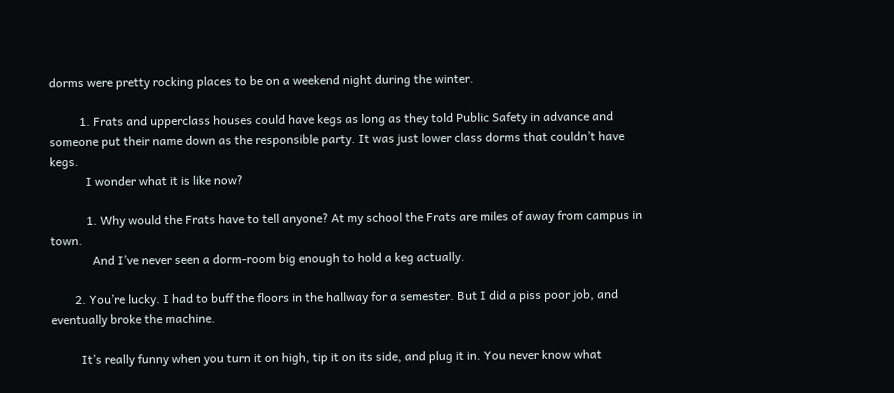dorms were pretty rocking places to be on a weekend night during the winter.

          1. Frats and upperclass houses could have kegs as long as they told Public Safety in advance and someone put their name down as the responsible party. It was just lower class dorms that couldn’t have kegs.
            I wonder what it is like now?

            1. Why would the Frats have to tell anyone? At my school the Frats are miles of away from campus in town.
              And I’ve never seen a dorm-room big enough to hold a keg actually.

        2. You’re lucky. I had to buff the floors in the hallway for a semester. But I did a piss poor job, and eventually broke the machine.

          It’s really funny when you turn it on high, tip it on its side, and plug it in. You never know what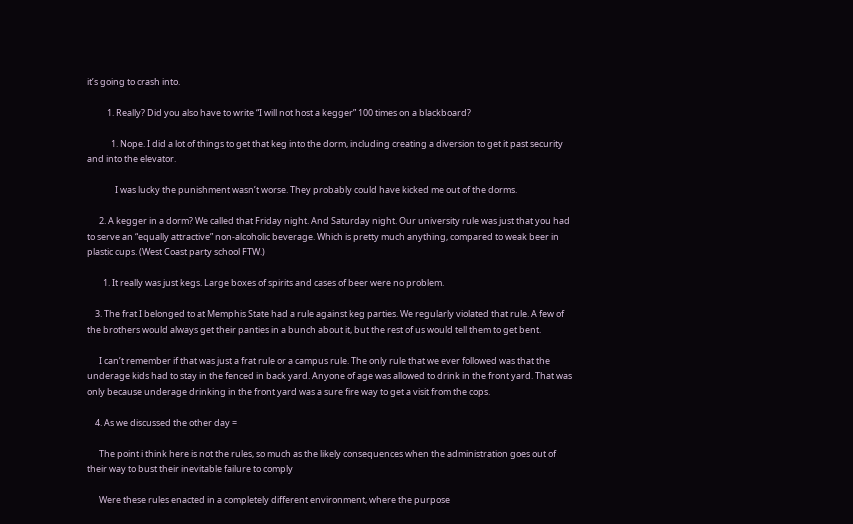it’s going to crash into.

          1. Really? Did you also have to write “I will not host a kegger” 100 times on a blackboard?

            1. Nope. I did a lot of things to get that keg into the dorm, including creating a diversion to get it past security and into the elevator.

              I was lucky the punishment wasn’t worse. They probably could have kicked me out of the dorms.

      2. A kegger in a dorm? We called that Friday night. And Saturday night. Our university rule was just that you had to serve an “equally attractive” non-alcoholic beverage. Which is pretty much anything, compared to weak beer in plastic cups. (West Coast party school FTW.)

        1. It really was just kegs. Large boxes of spirits and cases of beer were no problem.

    3. The frat I belonged to at Memphis State had a rule against keg parties. We regularly violated that rule. A few of the brothers would always get their panties in a bunch about it, but the rest of us would tell them to get bent.

      I can’t remember if that was just a frat rule or a campus rule. The only rule that we ever followed was that the underage kids had to stay in the fenced in back yard. Anyone of age was allowed to drink in the front yard. That was only because underage drinking in the front yard was a sure fire way to get a visit from the cops.

    4. As we discussed the other day =

      The point i think here is not the rules, so much as the likely consequences when the administration goes out of their way to bust their inevitable failure to comply

      Were these rules enacted in a completely different environment, where the purpose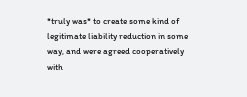*truly was* to create some kind of legitimate liability reduction in some way, and were agreed cooperatively with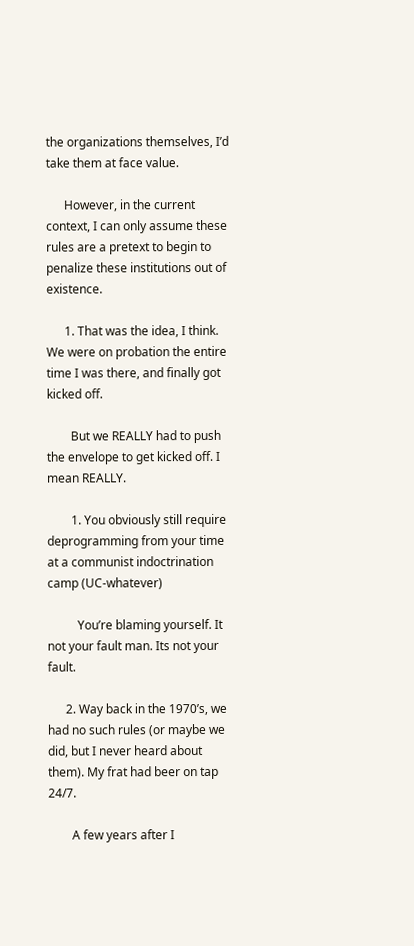the organizations themselves, I’d take them at face value.

      However, in the current context, I can only assume these rules are a pretext to begin to penalize these institutions out of existence.

      1. That was the idea, I think. We were on probation the entire time I was there, and finally got kicked off.

        But we REALLY had to push the envelope to get kicked off. I mean REALLY.

        1. You obviously still require deprogramming from your time at a communist indoctrination camp (UC-whatever)

          You’re blaming yourself. It not your fault man. Its not your fault.

      2. Way back in the 1970’s, we had no such rules (or maybe we did, but I never heard about them). My frat had beer on tap 24/7.

        A few years after I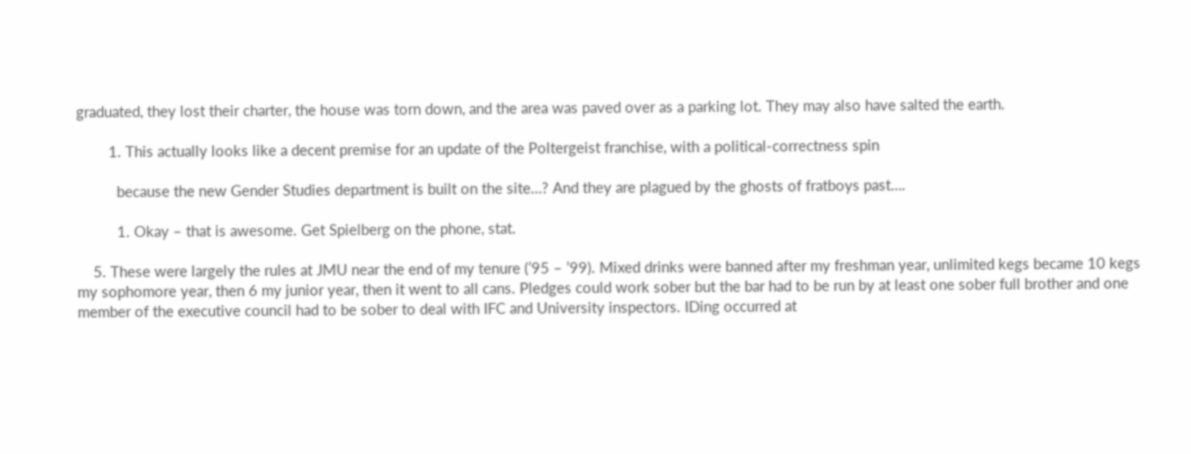graduated, they lost their charter, the house was torn down, and the area was paved over as a parking lot. They may also have salted the earth.

        1. This actually looks like a decent premise for an update of the Poltergeist franchise, with a political-correctness spin

          because the new Gender Studies department is built on the site…? And they are plagued by the ghosts of fratboys past….

          1. Okay – that is awesome. Get Spielberg on the phone, stat.

    5. These were largely the rules at JMU near the end of my tenure (’95 – ’99). Mixed drinks were banned after my freshman year, unlimited kegs became 10 kegs my sophomore year, then 6 my junior year, then it went to all cans. Pledges could work sober but the bar had to be run by at least one sober full brother and one member of the executive council had to be sober to deal with IFC and University inspectors. IDing occurred at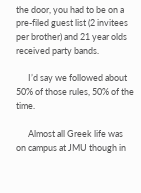the door, you had to be on a pre-filed guest list (2 invitees per brother) and 21 year olds received party bands.

      I’d say we followed about 50% of those rules, 50% of the time.

      Almost all Greek life was on campus at JMU though in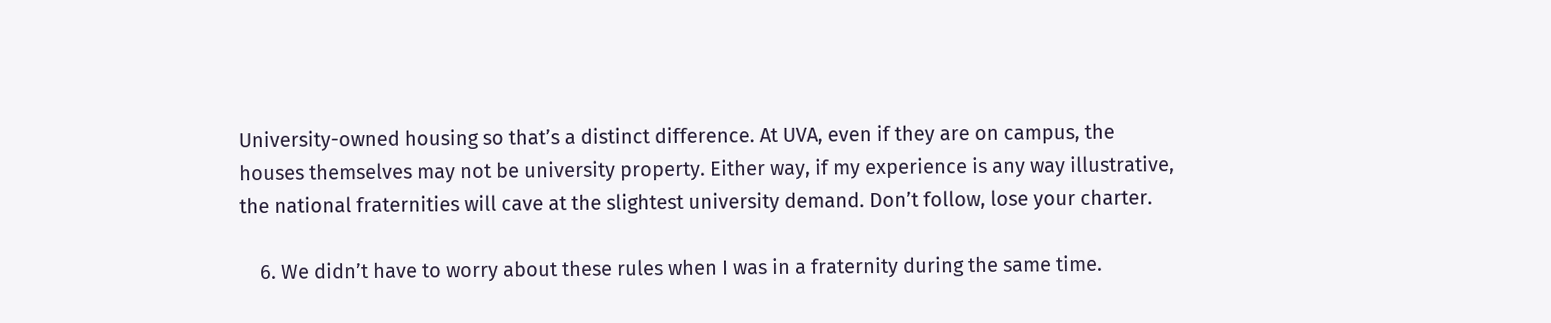University-owned housing so that’s a distinct difference. At UVA, even if they are on campus, the houses themselves may not be university property. Either way, if my experience is any way illustrative, the national fraternities will cave at the slightest university demand. Don’t follow, lose your charter.

    6. We didn’t have to worry about these rules when I was in a fraternity during the same time.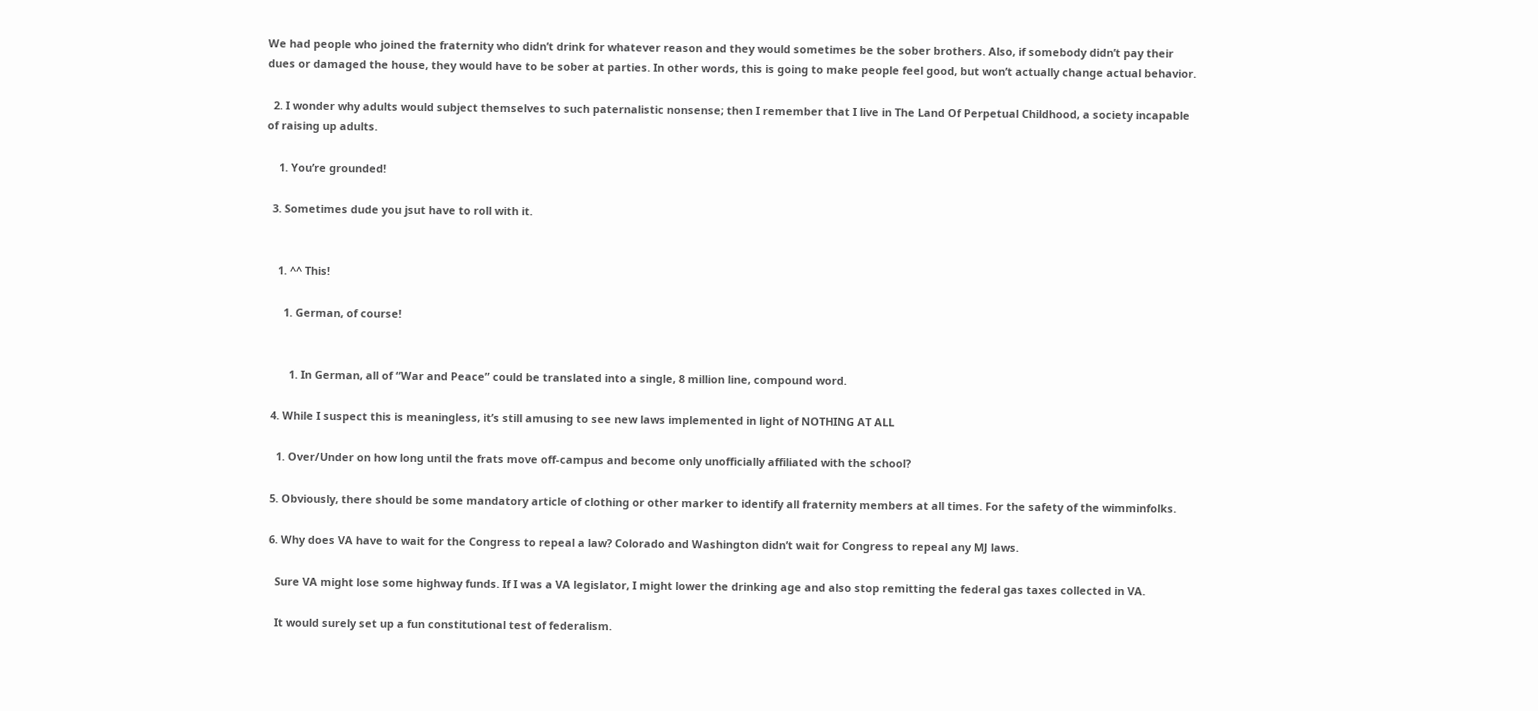We had people who joined the fraternity who didn’t drink for whatever reason and they would sometimes be the sober brothers. Also, if somebody didn’t pay their dues or damaged the house, they would have to be sober at parties. In other words, this is going to make people feel good, but won’t actually change actual behavior.

  2. I wonder why adults would subject themselves to such paternalistic nonsense; then I remember that I live in The Land Of Perpetual Childhood, a society incapable of raising up adults.

    1. You’re grounded!

  3. Sometimes dude you jsut have to roll with it.


    1. ^^ This!

      1. German, of course!


        1. In German, all of “War and Peace” could be translated into a single, 8 million line, compound word.

  4. While I suspect this is meaningless, it’s still amusing to see new laws implemented in light of NOTHING AT ALL

    1. Over/Under on how long until the frats move off-campus and become only unofficially affiliated with the school?

  5. Obviously, there should be some mandatory article of clothing or other marker to identify all fraternity members at all times. For the safety of the wimminfolks.

  6. Why does VA have to wait for the Congress to repeal a law? Colorado and Washington didn’t wait for Congress to repeal any MJ laws.

    Sure VA might lose some highway funds. If I was a VA legislator, I might lower the drinking age and also stop remitting the federal gas taxes collected in VA.

    It would surely set up a fun constitutional test of federalism.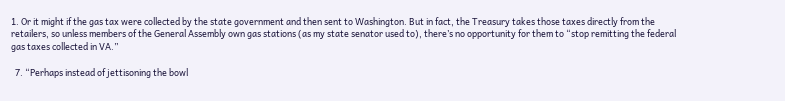1. Or it might if the gas tax were collected by the state government and then sent to Washington. But in fact, the Treasury takes those taxes directly from the retailers, so unless members of the General Assembly own gas stations (as my state senator used to), there’s no opportunity for them to “stop remitting the federal gas taxes collected in VA.”

  7. “Perhaps instead of jettisoning the bowl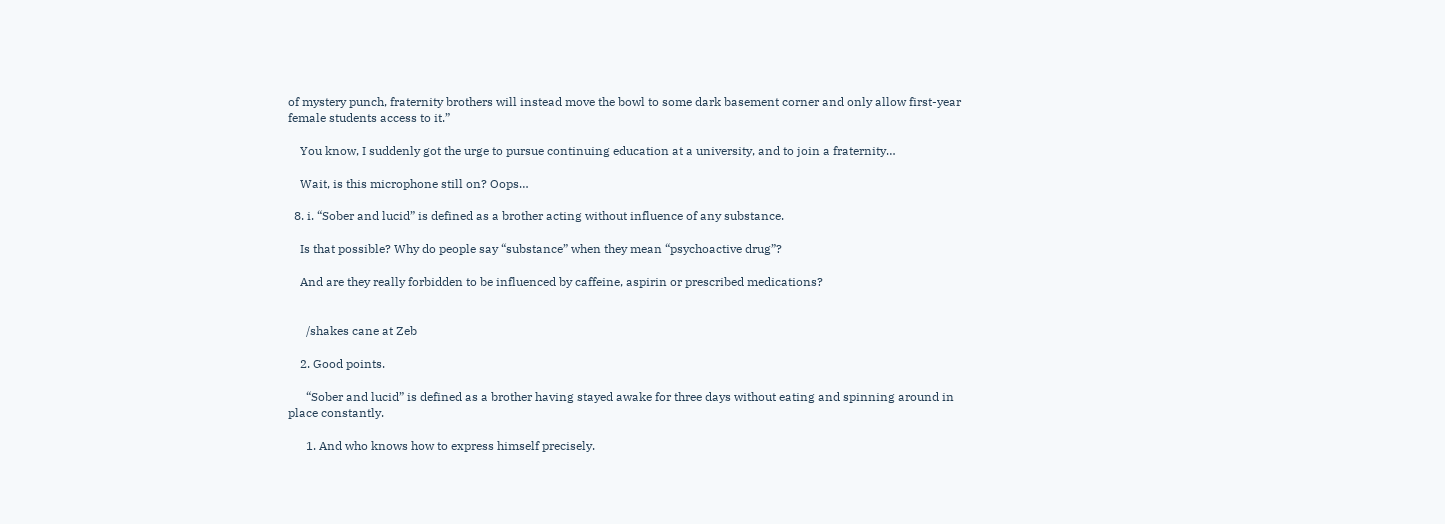of mystery punch, fraternity brothers will instead move the bowl to some dark basement corner and only allow first-year female students access to it.”

    You know, I suddenly got the urge to pursue continuing education at a university, and to join a fraternity…

    Wait, is this microphone still on? Oops…

  8. i. “Sober and lucid” is defined as a brother acting without influence of any substance.

    Is that possible? Why do people say “substance” when they mean “psychoactive drug”?

    And are they really forbidden to be influenced by caffeine, aspirin or prescribed medications?


      /shakes cane at Zeb

    2. Good points.

      “Sober and lucid” is defined as a brother having stayed awake for three days without eating and spinning around in place constantly.

      1. And who knows how to express himself precisely.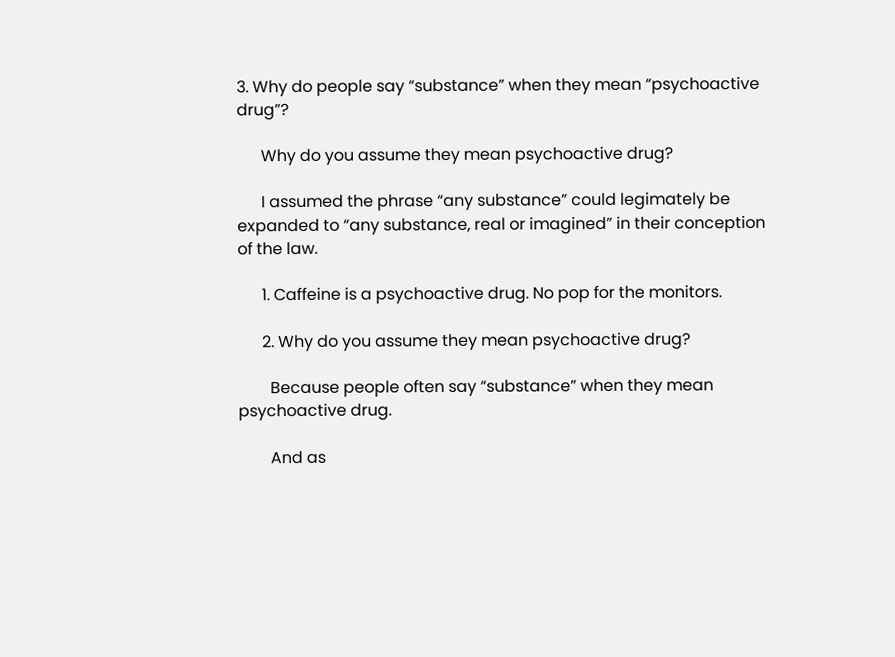3. Why do people say “substance” when they mean “psychoactive drug”?

      Why do you assume they mean psychoactive drug?

      I assumed the phrase “any substance” could legimately be expanded to “any substance, real or imagined” in their conception of the law.

      1. Caffeine is a psychoactive drug. No pop for the monitors.

      2. Why do you assume they mean psychoactive drug?

        Because people often say “substance” when they mean psychoactive drug.

        And as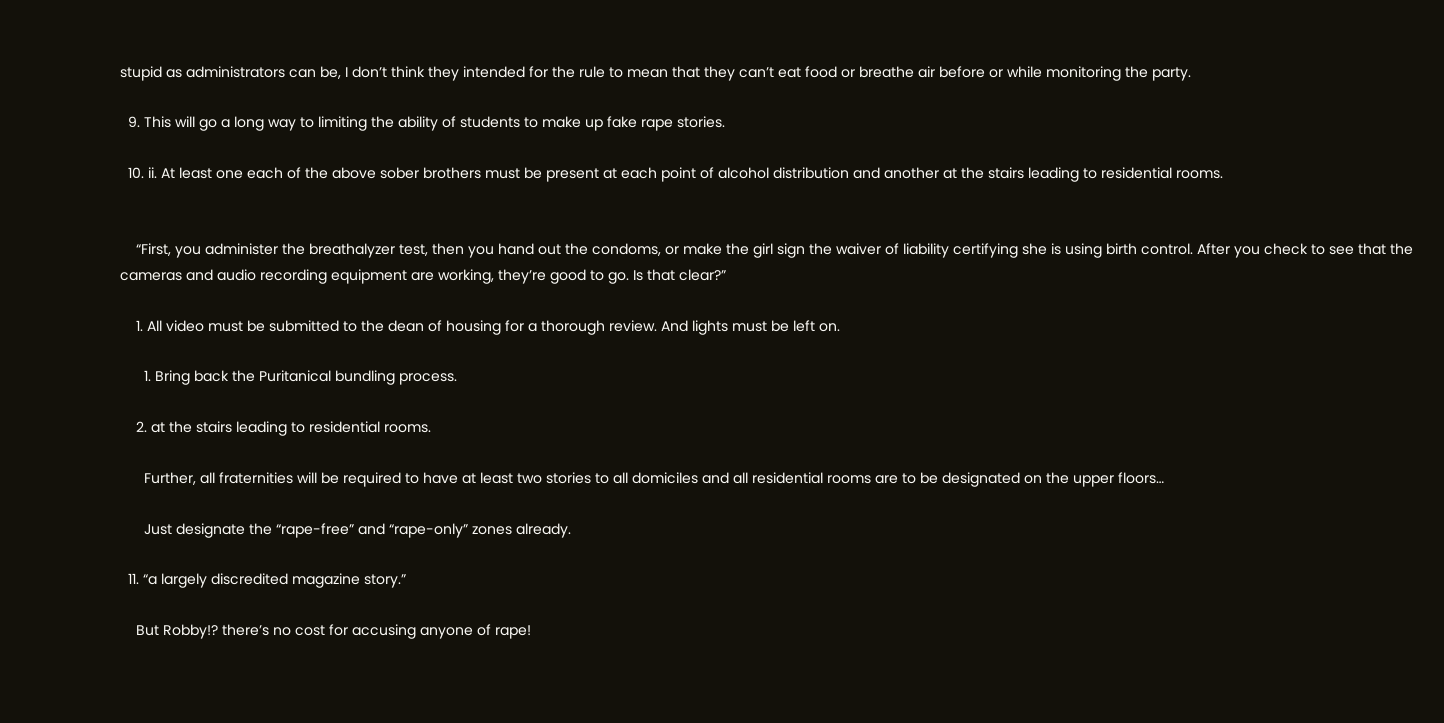stupid as administrators can be, I don’t think they intended for the rule to mean that they can’t eat food or breathe air before or while monitoring the party.

  9. This will go a long way to limiting the ability of students to make up fake rape stories.

  10. ii. At least one each of the above sober brothers must be present at each point of alcohol distribution and another at the stairs leading to residential rooms.


    “First, you administer the breathalyzer test, then you hand out the condoms, or make the girl sign the waiver of liability certifying she is using birth control. After you check to see that the cameras and audio recording equipment are working, they’re good to go. Is that clear?”

    1. All video must be submitted to the dean of housing for a thorough review. And lights must be left on.

      1. Bring back the Puritanical bundling process.

    2. at the stairs leading to residential rooms.

      Further, all fraternities will be required to have at least two stories to all domiciles and all residential rooms are to be designated on the upper floors…

      Just designate the “rape-free” and “rape-only” zones already.

  11. “a largely discredited magazine story.”

    But Robby!? there’s no cost for accusing anyone of rape!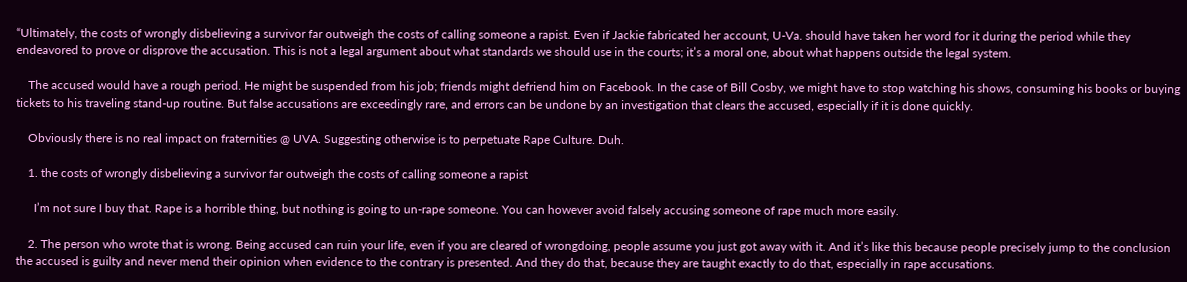“Ultimately, the costs of wrongly disbelieving a survivor far outweigh the costs of calling someone a rapist. Even if Jackie fabricated her account, U-Va. should have taken her word for it during the period while they endeavored to prove or disprove the accusation. This is not a legal argument about what standards we should use in the courts; it’s a moral one, about what happens outside the legal system.

    The accused would have a rough period. He might be suspended from his job; friends might defriend him on Facebook. In the case of Bill Cosby, we might have to stop watching his shows, consuming his books or buying tickets to his traveling stand-up routine. But false accusations are exceedingly rare, and errors can be undone by an investigation that clears the accused, especially if it is done quickly.

    Obviously there is no real impact on fraternities @ UVA. Suggesting otherwise is to perpetuate Rape Culture. Duh.

    1. the costs of wrongly disbelieving a survivor far outweigh the costs of calling someone a rapist

      I’m not sure I buy that. Rape is a horrible thing, but nothing is going to un-rape someone. You can however avoid falsely accusing someone of rape much more easily.

    2. The person who wrote that is wrong. Being accused can ruin your life, even if you are cleared of wrongdoing, people assume you just got away with it. And it’s like this because people precisely jump to the conclusion the accused is guilty and never mend their opinion when evidence to the contrary is presented. And they do that, because they are taught exactly to do that, especially in rape accusations.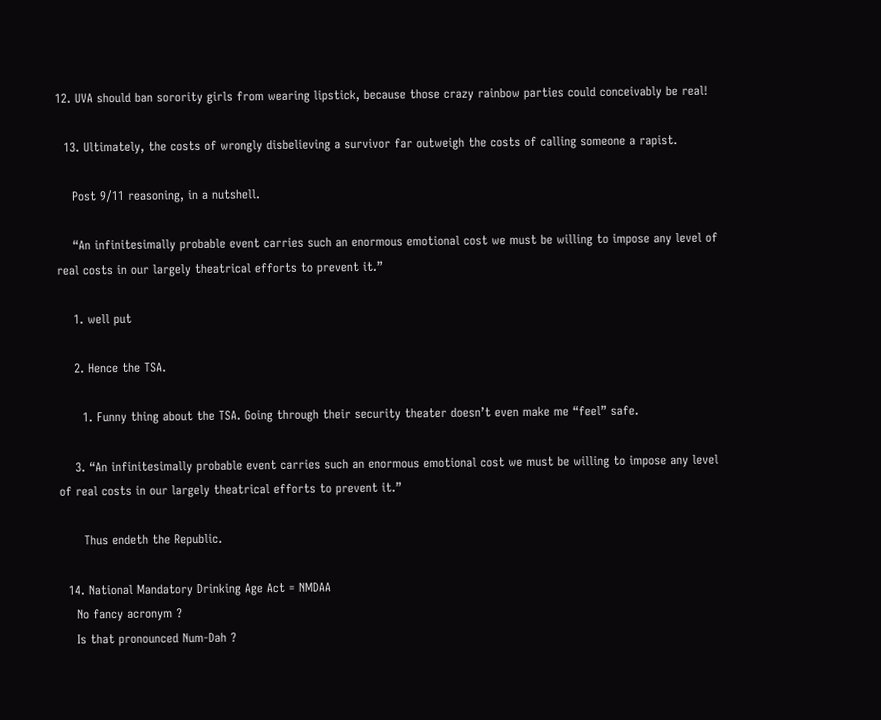12. UVA should ban sorority girls from wearing lipstick, because those crazy rainbow parties could conceivably be real!

  13. Ultimately, the costs of wrongly disbelieving a survivor far outweigh the costs of calling someone a rapist.

    Post 9/11 reasoning, in a nutshell.

    “An infinitesimally probable event carries such an enormous emotional cost we must be willing to impose any level of real costs in our largely theatrical efforts to prevent it.”

    1. well put

    2. Hence the TSA.

      1. Funny thing about the TSA. Going through their security theater doesn’t even make me “feel” safe.

    3. “An infinitesimally probable event carries such an enormous emotional cost we must be willing to impose any level of real costs in our largely theatrical efforts to prevent it.”

      Thus endeth the Republic.

  14. National Mandatory Drinking Age Act = NMDAA
    No fancy acronym ?
    Is that pronounced Num-Dah ?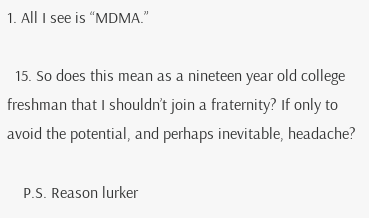1. All I see is “MDMA.”

  15. So does this mean as a nineteen year old college freshman that I shouldn’t join a fraternity? If only to avoid the potential, and perhaps inevitable, headache?

    P.S. Reason lurker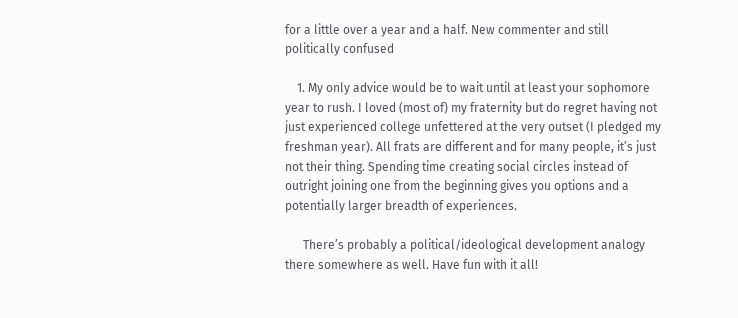for a little over a year and a half. New commenter and still politically confused

    1. My only advice would be to wait until at least your sophomore year to rush. I loved (most of) my fraternity but do regret having not just experienced college unfettered at the very outset (I pledged my freshman year). All frats are different and for many people, it’s just not their thing. Spending time creating social circles instead of outright joining one from the beginning gives you options and a potentially larger breadth of experiences.

      There’s probably a political/ideological development analogy there somewhere as well. Have fun with it all!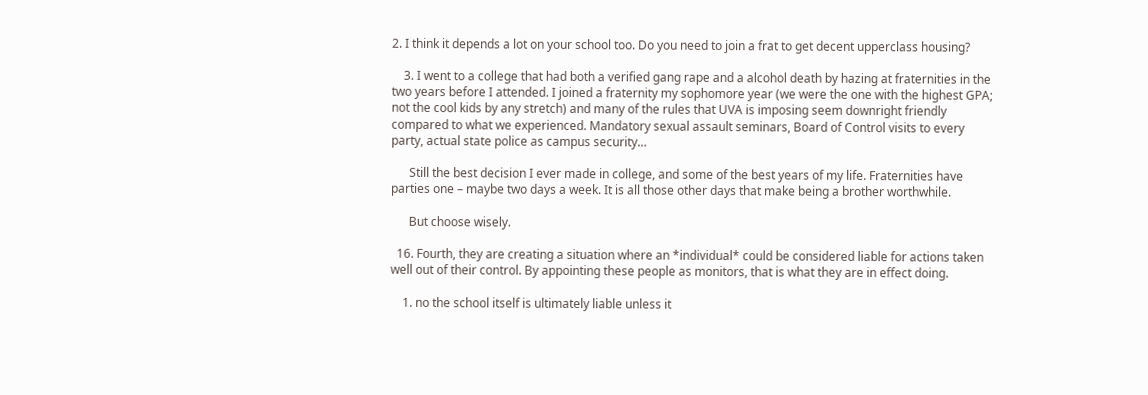2. I think it depends a lot on your school too. Do you need to join a frat to get decent upperclass housing?

    3. I went to a college that had both a verified gang rape and a alcohol death by hazing at fraternities in the two years before I attended. I joined a fraternity my sophomore year (we were the one with the highest GPA; not the cool kids by any stretch) and many of the rules that UVA is imposing seem downright friendly compared to what we experienced. Mandatory sexual assault seminars, Board of Control visits to every party, actual state police as campus security…

      Still the best decision I ever made in college, and some of the best years of my life. Fraternities have parties one – maybe two days a week. It is all those other days that make being a brother worthwhile.

      But choose wisely.

  16. Fourth, they are creating a situation where an *individual* could be considered liable for actions taken well out of their control. By appointing these people as monitors, that is what they are in effect doing.

    1. no the school itself is ultimately liable unless it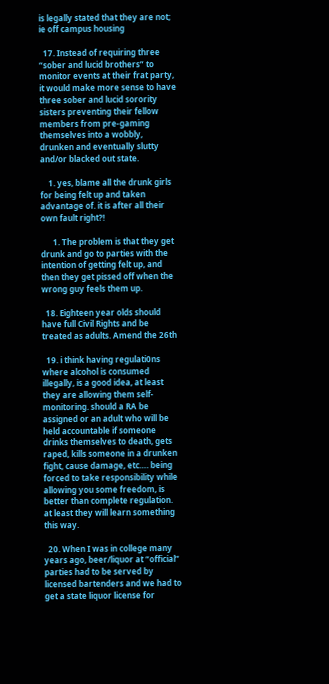is legally stated that they are not; ie off campus housing

  17. Instead of requiring three “sober and lucid brothers” to monitor events at their frat party, it would make more sense to have three sober and lucid sorority sisters preventing their fellow members from pre-gaming themselves into a wobbly, drunken and eventually slutty and/or blacked out state.

    1. yes, blame all the drunk girls for being felt up and taken advantage of. it is after all their own fault right?!

      1. The problem is that they get drunk and go to parties with the intention of getting felt up, and then they get pissed off when the wrong guy feels them up.

  18. Eighteen year olds should have full Civil Rights and be treated as adults. Amend the 26th

  19. i think having regulati0ns where alcohol is consumed illegally, is a good idea, at least they are allowing them self-monitoring. should a RA be assigned or an adult who will be held accountable if someone drinks themselves to death, gets raped, kills someone in a drunken fight, cause damage, etc…. being forced to take responsibility while allowing you some freedom, is better than complete regulation. at least they will learn something this way.

  20. When I was in college many years ago, beer/liquor at “official” parties had to be served by licensed bartenders and we had to get a state liquor license for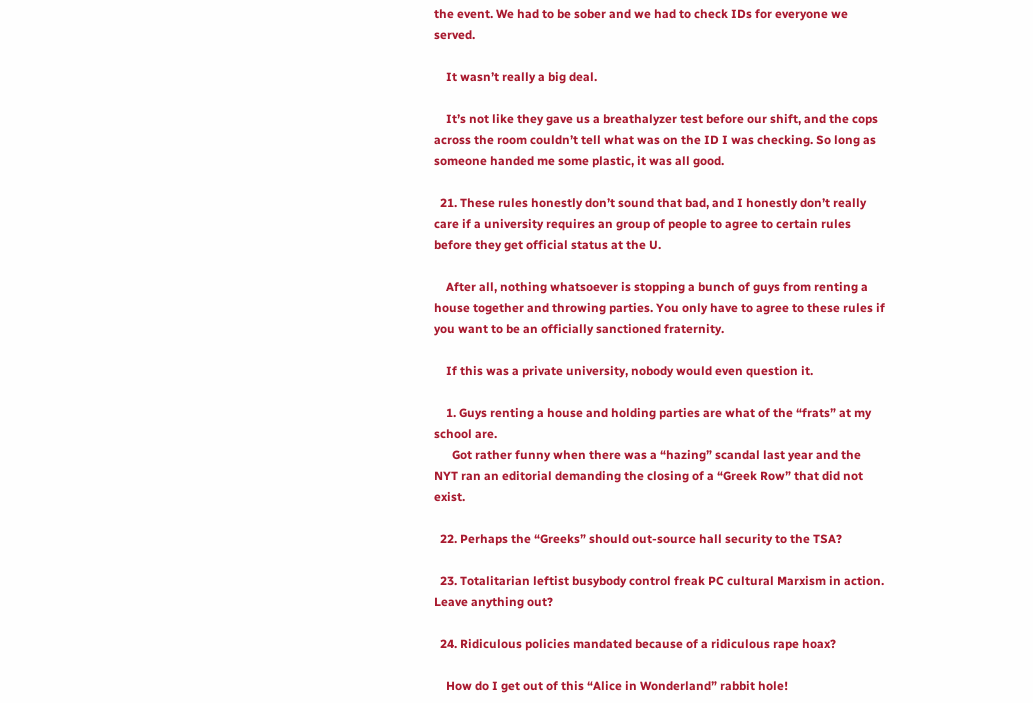the event. We had to be sober and we had to check IDs for everyone we served.

    It wasn’t really a big deal.

    It’s not like they gave us a breathalyzer test before our shift, and the cops across the room couldn’t tell what was on the ID I was checking. So long as someone handed me some plastic, it was all good.

  21. These rules honestly don’t sound that bad, and I honestly don’t really care if a university requires an group of people to agree to certain rules before they get official status at the U.

    After all, nothing whatsoever is stopping a bunch of guys from renting a house together and throwing parties. You only have to agree to these rules if you want to be an officially sanctioned fraternity.

    If this was a private university, nobody would even question it.

    1. Guys renting a house and holding parties are what of the “frats” at my school are.
      Got rather funny when there was a “hazing” scandal last year and the NYT ran an editorial demanding the closing of a “Greek Row” that did not exist.

  22. Perhaps the “Greeks” should out-source hall security to the TSA?

  23. Totalitarian leftist busybody control freak PC cultural Marxism in action. Leave anything out?

  24. Ridiculous policies mandated because of a ridiculous rape hoax?

    How do I get out of this “Alice in Wonderland” rabbit hole!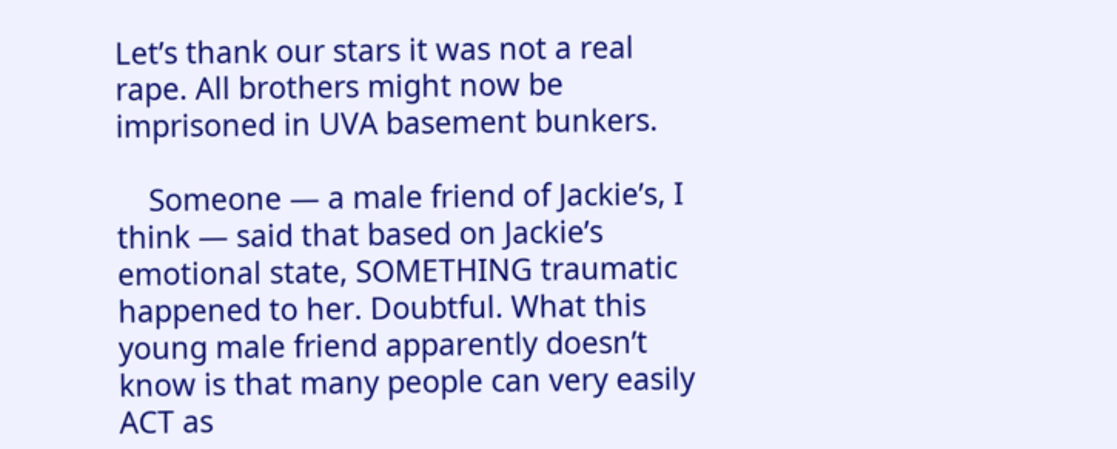Let’s thank our stars it was not a real rape. All brothers might now be imprisoned in UVA basement bunkers.

    Someone — a male friend of Jackie’s, I think — said that based on Jackie’s emotional state, SOMETHING traumatic happened to her. Doubtful. What this young male friend apparently doesn’t know is that many people can very easily ACT as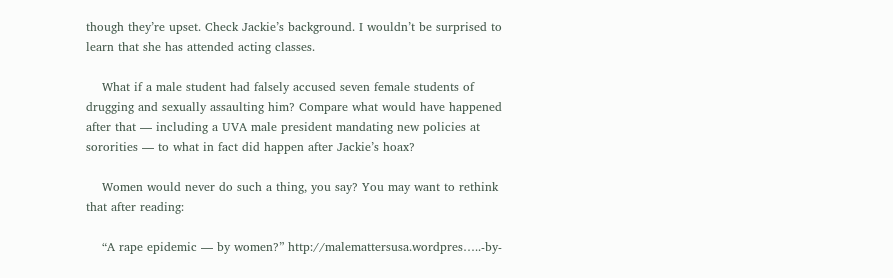though they’re upset. Check Jackie’s background. I wouldn’t be surprised to learn that she has attended acting classes.

    What if a male student had falsely accused seven female students of drugging and sexually assaulting him? Compare what would have happened after that — including a UVA male president mandating new policies at sororities — to what in fact did happen after Jackie’s hoax?

    Women would never do such a thing, you say? You may want to rethink that after reading:

    “A rape epidemic — by women?” http://malemattersusa.wordpres…..-by-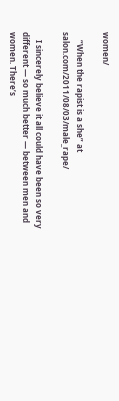women/

    “When the rapist is a she” at salon.com/2011/08/03/male_rape/

    I sincerely believe it all could have been so very different — so much better — between men and women. There’s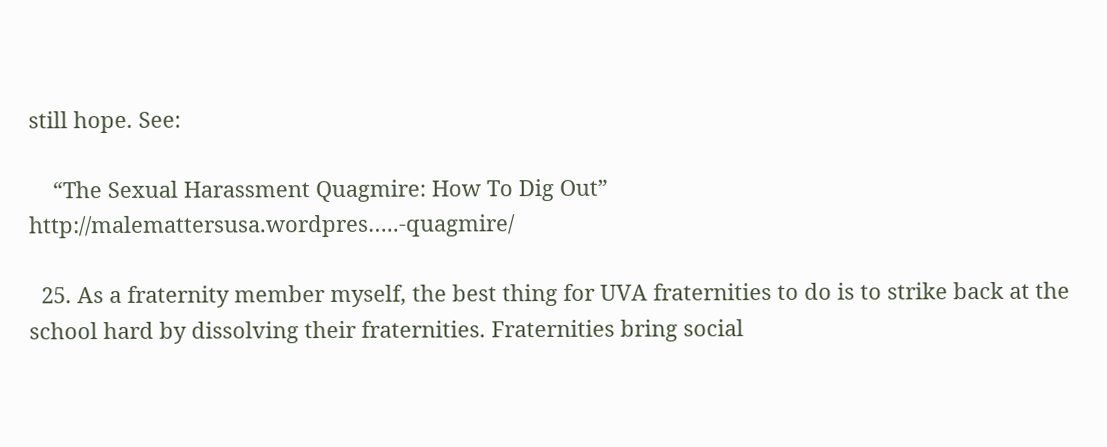still hope. See:

    “The Sexual Harassment Quagmire: How To Dig Out” http://malemattersusa.wordpres…..-quagmire/

  25. As a fraternity member myself, the best thing for UVA fraternities to do is to strike back at the school hard by dissolving their fraternities. Fraternities bring social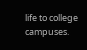life to college campuses.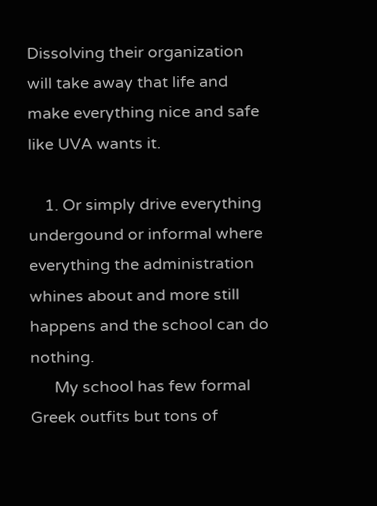Dissolving their organization will take away that life and make everything nice and safe like UVA wants it.

    1. Or simply drive everything undergound or informal where everything the administration whines about and more still happens and the school can do nothing.
      My school has few formal Greek outfits but tons of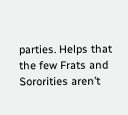parties. Helps that the few Frats and Sororities aren’t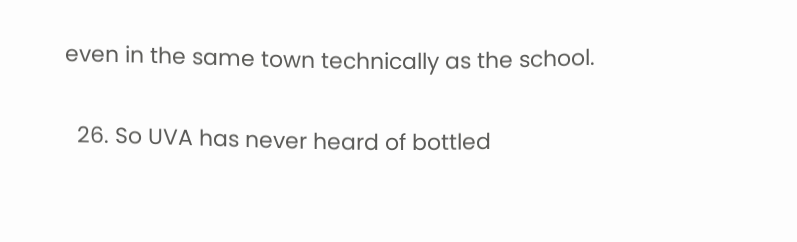even in the same town technically as the school.

  26. So UVA has never heard of bottled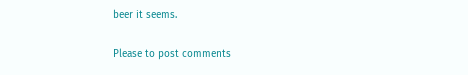beer it seems.

Please to post comments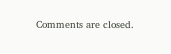Comments are closed.